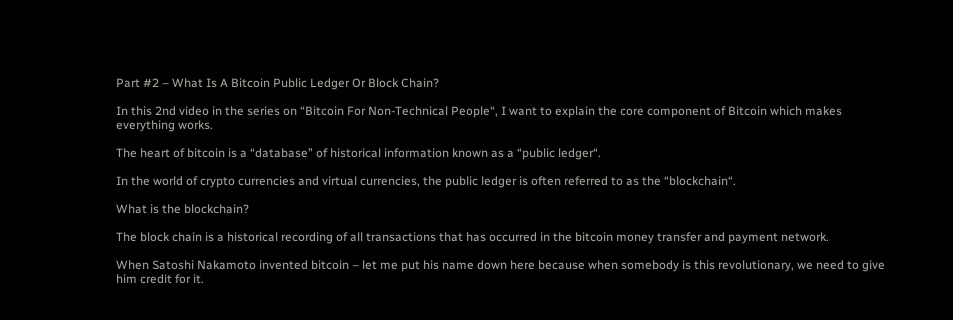Part #2 – What Is A Bitcoin Public Ledger Or Block Chain?

In this 2nd video in the series on “Bitcoin For Non-Technical People“, I want to explain the core component of Bitcoin which makes everything works.

The heart of bitcoin is a “database” of historical information known as a “public ledger“.

In the world of crypto currencies and virtual currencies, the public ledger is often referred to as the “blockchain“.

What is the blockchain?

The block chain is a historical recording of all transactions that has occurred in the bitcoin money transfer and payment network.

When Satoshi Nakamoto invented bitcoin – let me put his name down here because when somebody is this revolutionary, we need to give him credit for it.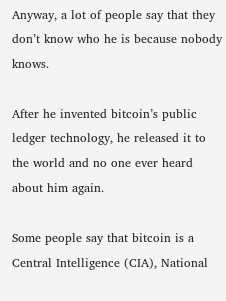Anyway, a lot of people say that they don’t know who he is because nobody knows.

After he invented bitcoin’s public ledger technology, he released it to the world and no one ever heard about him again.

Some people say that bitcoin is a Central Intelligence (CIA), National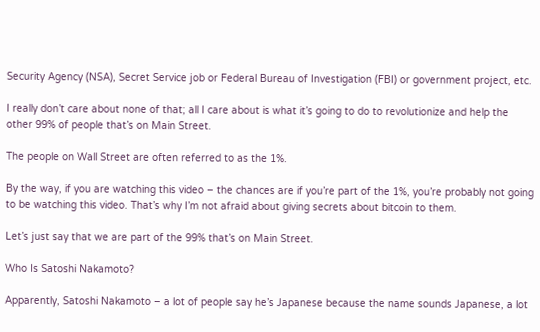Security Agency (NSA), Secret Service job or Federal Bureau of Investigation (FBI) or government project, etc.

I really don’t care about none of that; all I care about is what it’s going to do to revolutionize and help the other 99% of people that’s on Main Street.

The people on Wall Street are often referred to as the 1%.

By the way, if you are watching this video – the chances are if you’re part of the 1%, you’re probably not going to be watching this video. That’s why I’m not afraid about giving secrets about bitcoin to them.

Let’s just say that we are part of the 99% that’s on Main Street.

Who Is Satoshi Nakamoto?

Apparently, Satoshi Nakamoto – a lot of people say he’s Japanese because the name sounds Japanese, a lot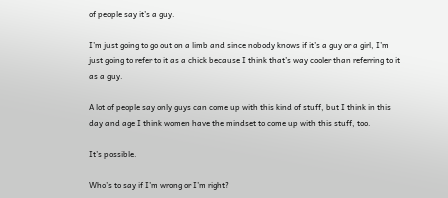of people say it’s a guy.

I’m just going to go out on a limb and since nobody knows if it’s a guy or a girl, I’m just going to refer to it as a chick because I think that’s way cooler than referring to it as a guy.

A lot of people say only guys can come up with this kind of stuff, but I think in this day and age I think women have the mindset to come up with this stuff, too.

It’s possible.

Who’s to say if I’m wrong or I’m right?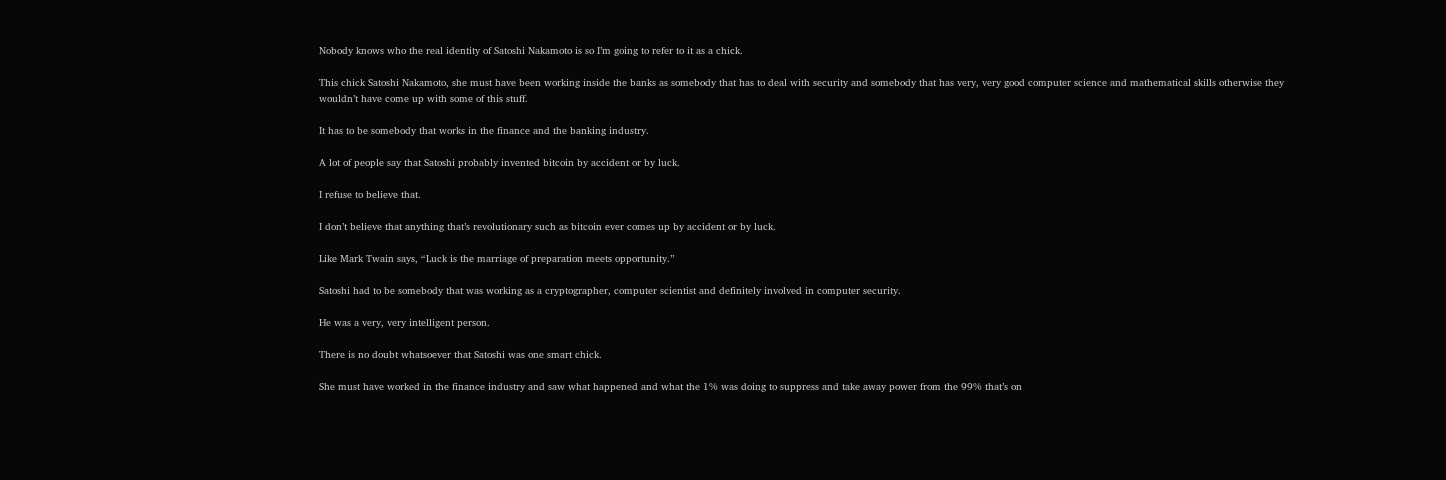Nobody knows who the real identity of Satoshi Nakamoto is so I’m going to refer to it as a chick.

This chick Satoshi Nakamoto, she must have been working inside the banks as somebody that has to deal with security and somebody that has very, very good computer science and mathematical skills otherwise they wouldn’t have come up with some of this stuff.

It has to be somebody that works in the finance and the banking industry.

A lot of people say that Satoshi probably invented bitcoin by accident or by luck.

I refuse to believe that.

I don’t believe that anything that’s revolutionary such as bitcoin ever comes up by accident or by luck.

Like Mark Twain says, “Luck is the marriage of preparation meets opportunity.”

Satoshi had to be somebody that was working as a cryptographer, computer scientist and definitely involved in computer security.

He was a very, very intelligent person.

There is no doubt whatsoever that Satoshi was one smart chick.

She must have worked in the finance industry and saw what happened and what the 1% was doing to suppress and take away power from the 99% that’s on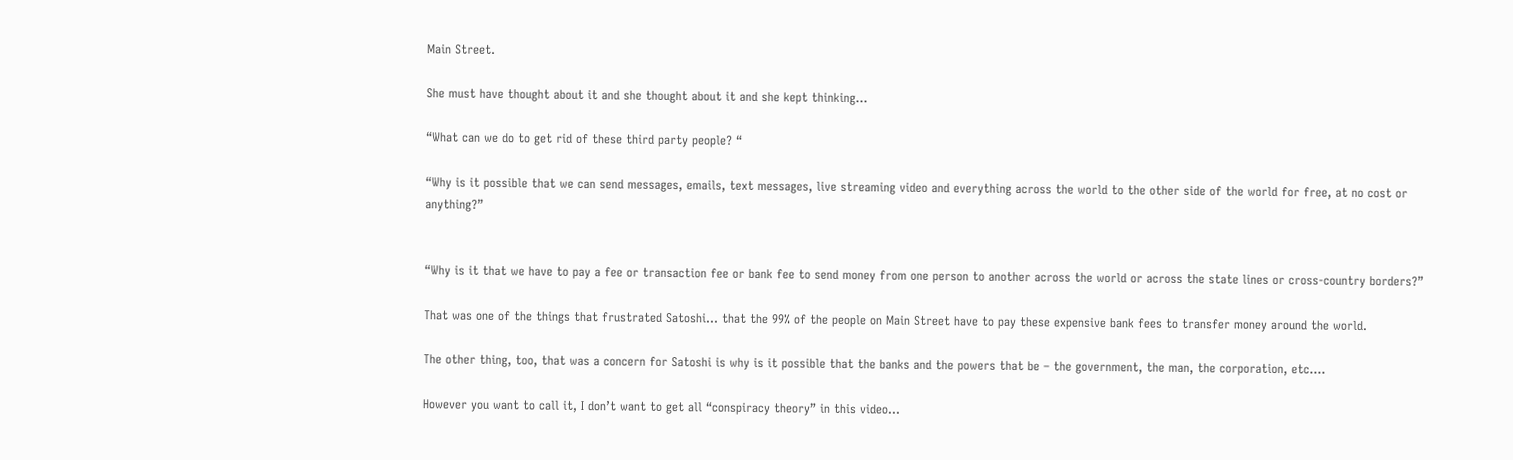Main Street.

She must have thought about it and she thought about it and she kept thinking…

“What can we do to get rid of these third party people? “

“Why is it possible that we can send messages, emails, text messages, live streaming video and everything across the world to the other side of the world for free, at no cost or anything?”


“Why is it that we have to pay a fee or transaction fee or bank fee to send money from one person to another across the world or across the state lines or cross-country borders?”

That was one of the things that frustrated Satoshi… that the 99% of the people on Main Street have to pay these expensive bank fees to transfer money around the world.

The other thing, too, that was a concern for Satoshi is why is it possible that the banks and the powers that be – the government, the man, the corporation, etc….

However you want to call it, I don’t want to get all “conspiracy theory” in this video…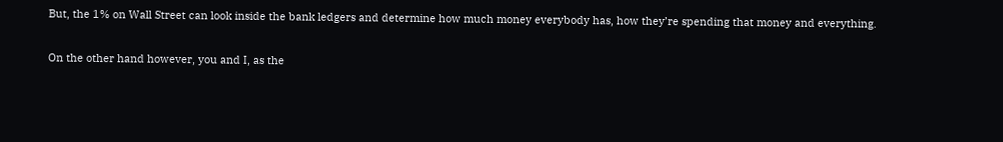But, the 1% on Wall Street can look inside the bank ledgers and determine how much money everybody has, how they’re spending that money and everything.

On the other hand however, you and I, as the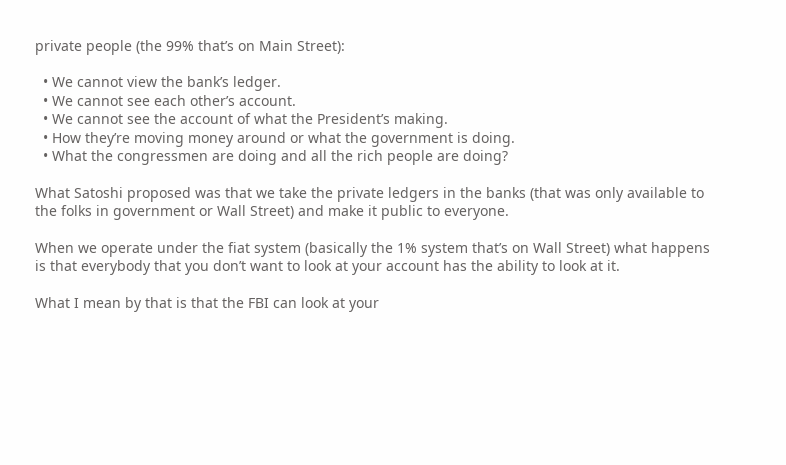private people (the 99% that’s on Main Street):

  • We cannot view the bank’s ledger.
  • We cannot see each other’s account.
  • We cannot see the account of what the President’s making.
  • How they’re moving money around or what the government is doing.
  • What the congressmen are doing and all the rich people are doing?

What Satoshi proposed was that we take the private ledgers in the banks (that was only available to the folks in government or Wall Street) and make it public to everyone.

When we operate under the fiat system (basically the 1% system that’s on Wall Street) what happens is that everybody that you don’t want to look at your account has the ability to look at it.

What I mean by that is that the FBI can look at your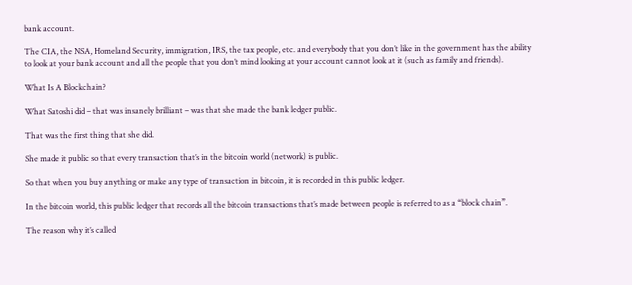bank account.

The CIA, the NSA, Homeland Security, immigration, IRS, the tax people, etc. and everybody that you don’t like in the government has the ability to look at your bank account and all the people that you don’t mind looking at your account cannot look at it (such as family and friends).

What Is A Blockchain?

What Satoshi did – that was insanely brilliant – was that she made the bank ledger public.

That was the first thing that she did.

She made it public so that every transaction that’s in the bitcoin world (network) is public.

So that when you buy anything or make any type of transaction in bitcoin, it is recorded in this public ledger.

In the bitcoin world, this public ledger that records all the bitcoin transactions that’s made between people is referred to as a “block chain”.

The reason why it’s called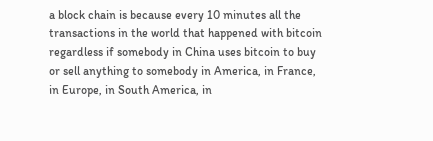a block chain is because every 10 minutes all the transactions in the world that happened with bitcoin regardless if somebody in China uses bitcoin to buy or sell anything to somebody in America, in France, in Europe, in South America, in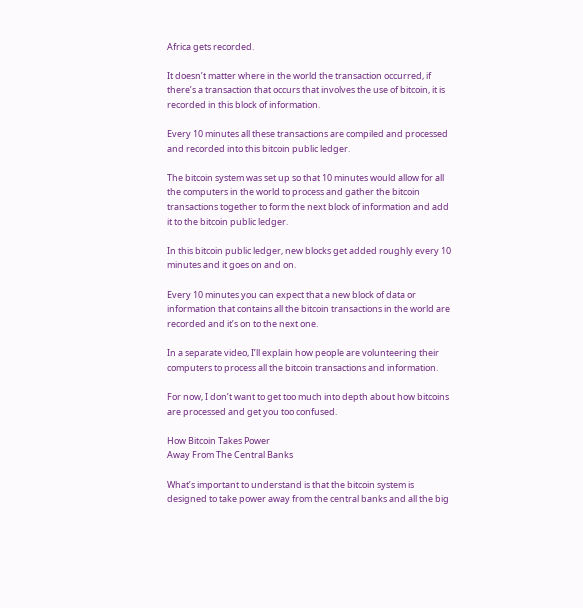Africa gets recorded.

It doesn’t matter where in the world the transaction occurred, if there’s a transaction that occurs that involves the use of bitcoin, it is recorded in this block of information.

Every 10 minutes all these transactions are compiled and processed and recorded into this bitcoin public ledger.

The bitcoin system was set up so that 10 minutes would allow for all the computers in the world to process and gather the bitcoin transactions together to form the next block of information and add it to the bitcoin public ledger.

In this bitcoin public ledger, new blocks get added roughly every 10 minutes and it goes on and on.

Every 10 minutes you can expect that a new block of data or information that contains all the bitcoin transactions in the world are recorded and it’s on to the next one.

In a separate video, I’ll explain how people are volunteering their computers to process all the bitcoin transactions and information.

For now, I don’t want to get too much into depth about how bitcoins are processed and get you too confused.

How Bitcoin Takes Power
Away From The Central Banks

What’s important to understand is that the bitcoin system is designed to take power away from the central banks and all the big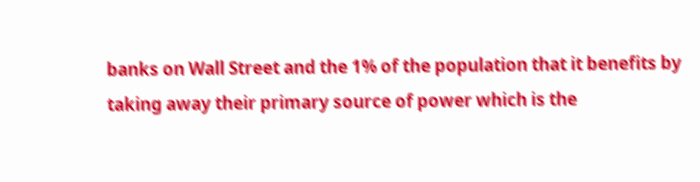banks on Wall Street and the 1% of the population that it benefits by taking away their primary source of power which is the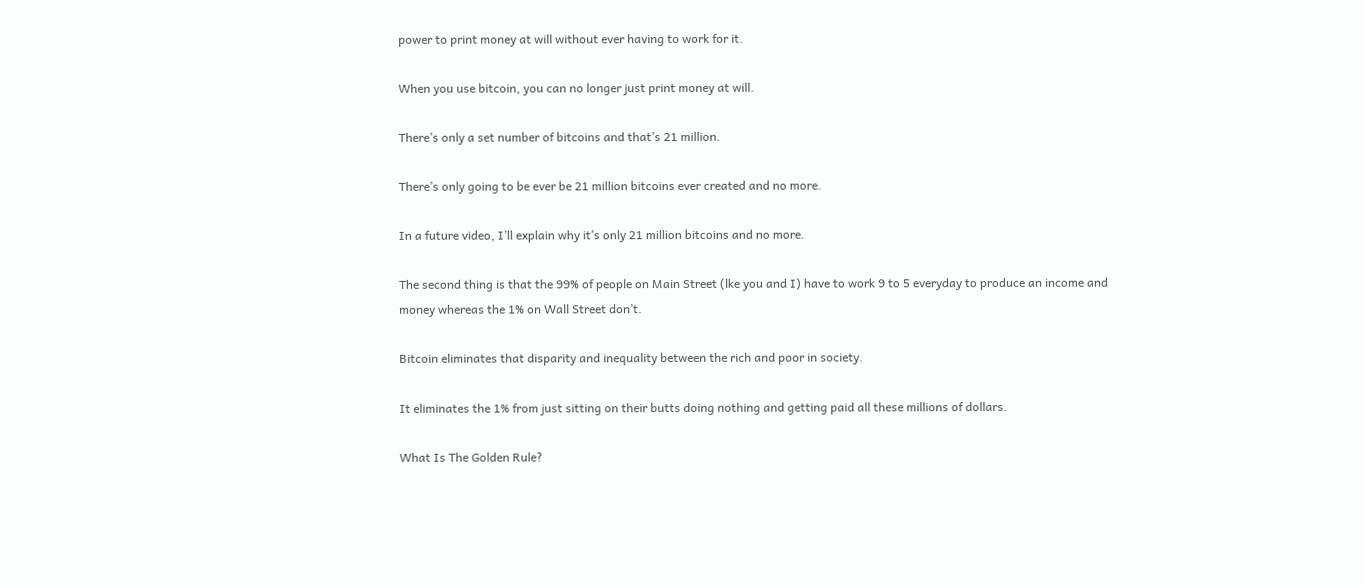power to print money at will without ever having to work for it.

When you use bitcoin, you can no longer just print money at will.

There’s only a set number of bitcoins and that’s 21 million.

There’s only going to be ever be 21 million bitcoins ever created and no more.

In a future video, I’ll explain why it’s only 21 million bitcoins and no more.

The second thing is that the 99% of people on Main Street (lke you and I) have to work 9 to 5 everyday to produce an income and money whereas the 1% on Wall Street don’t.

Bitcoin eliminates that disparity and inequality between the rich and poor in society.

It eliminates the 1% from just sitting on their butts doing nothing and getting paid all these millions of dollars.

What Is The Golden Rule?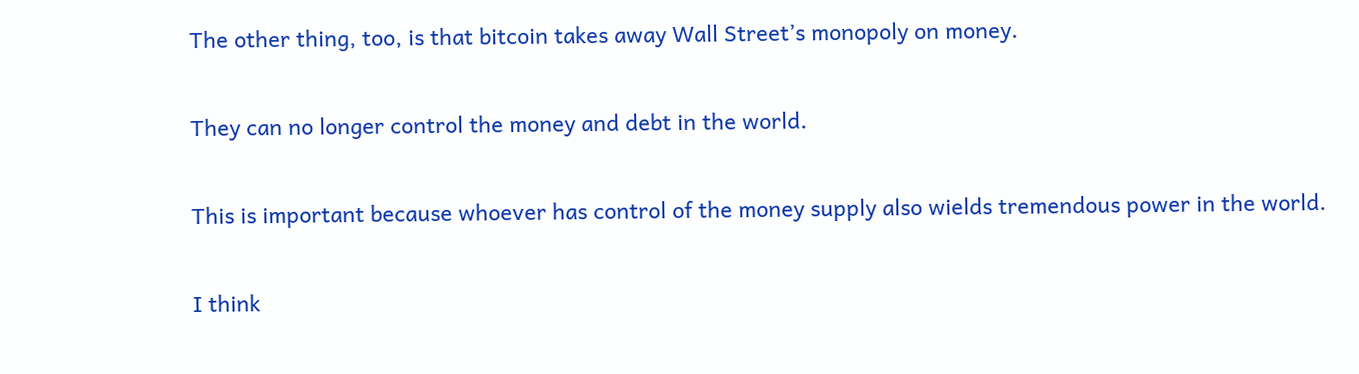The other thing, too, is that bitcoin takes away Wall Street’s monopoly on money.

They can no longer control the money and debt in the world.

This is important because whoever has control of the money supply also wields tremendous power in the world.

I think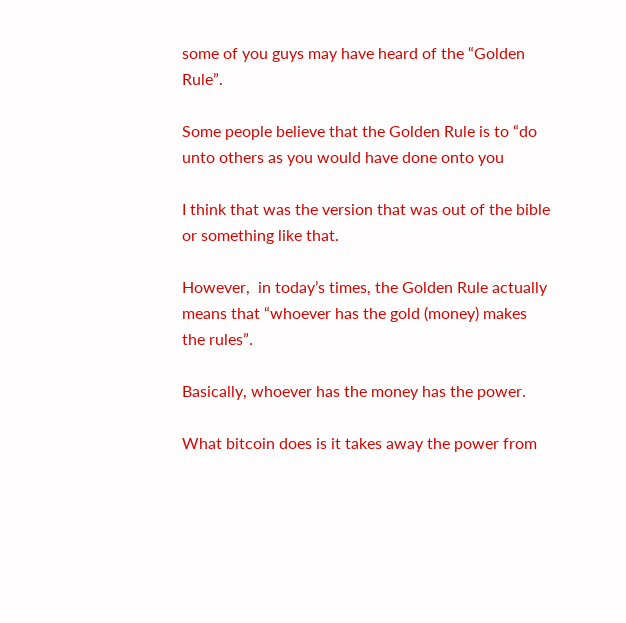some of you guys may have heard of the “Golden Rule”.

Some people believe that the Golden Rule is to “do unto others as you would have done onto you

I think that was the version that was out of the bible or something like that.

However,  in today’s times, the Golden Rule actually means that “whoever has the gold (money) makes the rules”.

Basically, whoever has the money has the power.

What bitcoin does is it takes away the power from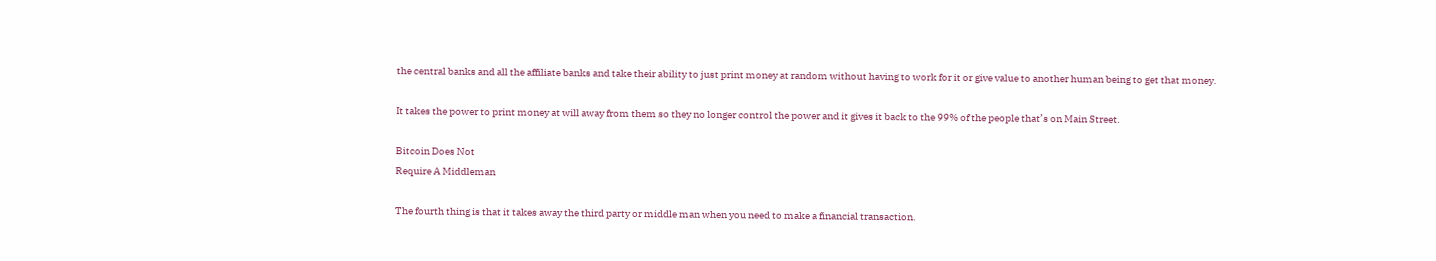the central banks and all the affiliate banks and take their ability to just print money at random without having to work for it or give value to another human being to get that money.

It takes the power to print money at will away from them so they no longer control the power and it gives it back to the 99% of the people that’s on Main Street.

Bitcoin Does Not
Require A Middleman

The fourth thing is that it takes away the third party or middle man when you need to make a financial transaction.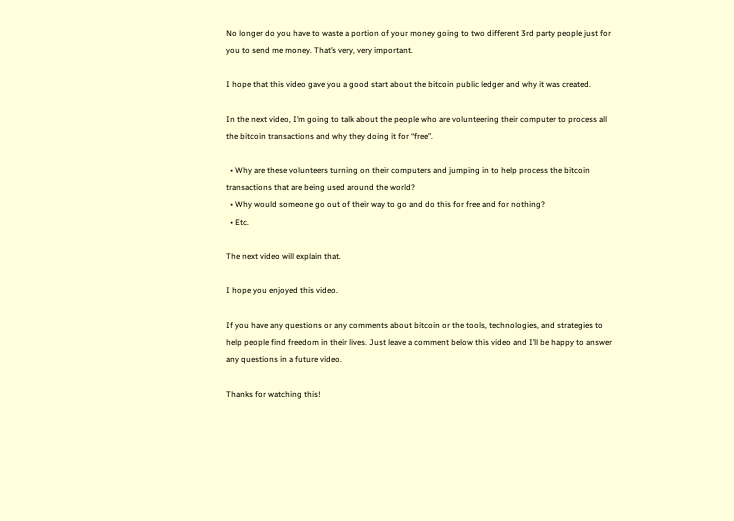No longer do you have to waste a portion of your money going to two different 3rd party people just for you to send me money. That’s very, very important.

I hope that this video gave you a good start about the bitcoin public ledger and why it was created.

In the next video, I’m going to talk about the people who are volunteering their computer to process all the bitcoin transactions and why they doing it for “free”.

  • Why are these volunteers turning on their computers and jumping in to help process the bitcoin transactions that are being used around the world?
  • Why would someone go out of their way to go and do this for free and for nothing?
  • Etc.

The next video will explain that.

I hope you enjoyed this video.

If you have any questions or any comments about bitcoin or the tools, technologies, and strategies to help people find freedom in their lives. Just leave a comment below this video and I’ll be happy to answer any questions in a future video.

Thanks for watching this!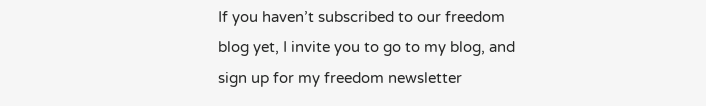If you haven’t subscribed to our freedom blog yet, I invite you to go to my blog, and sign up for my freedom newsletter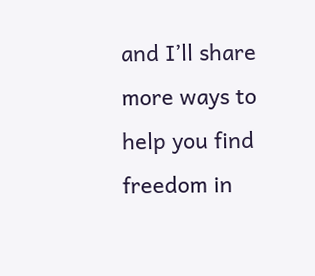and I’ll share more ways to help you find freedom in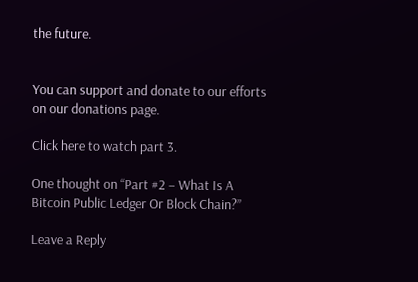the future.


You can support and donate to our efforts on our donations page.

Click here to watch part 3.

One thought on “Part #2 – What Is A Bitcoin Public Ledger Or Block Chain?”

Leave a Reply